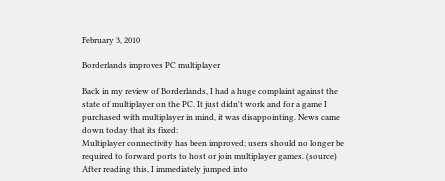February 3, 2010

Borderlands improves PC multiplayer

Back in my review of Borderlands, I had a huge complaint against the state of multiplayer on the PC. It just didn't work and for a game I purchased with multiplayer in mind, it was disappointing. News came down today that its fixed:
Multiplayer connectivity has been improved; users should no longer be required to forward ports to host or join multiplayer games. (source)
After reading this, I immediately jumped into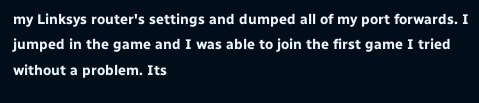my Linksys router's settings and dumped all of my port forwards. I jumped in the game and I was able to join the first game I tried without a problem. Its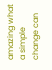amazing what a simple change can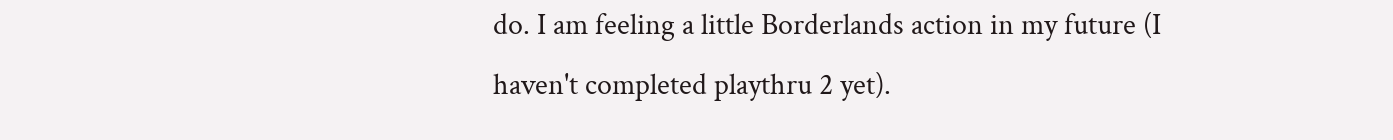do. I am feeling a little Borderlands action in my future (I haven't completed playthru 2 yet).